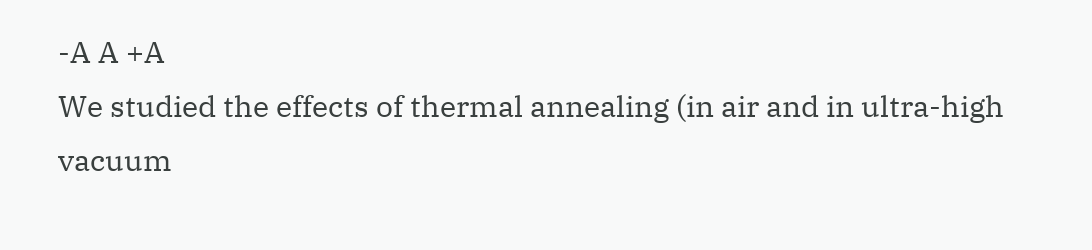-A A +A
We studied the effects of thermal annealing (in air and in ultra-high vacuum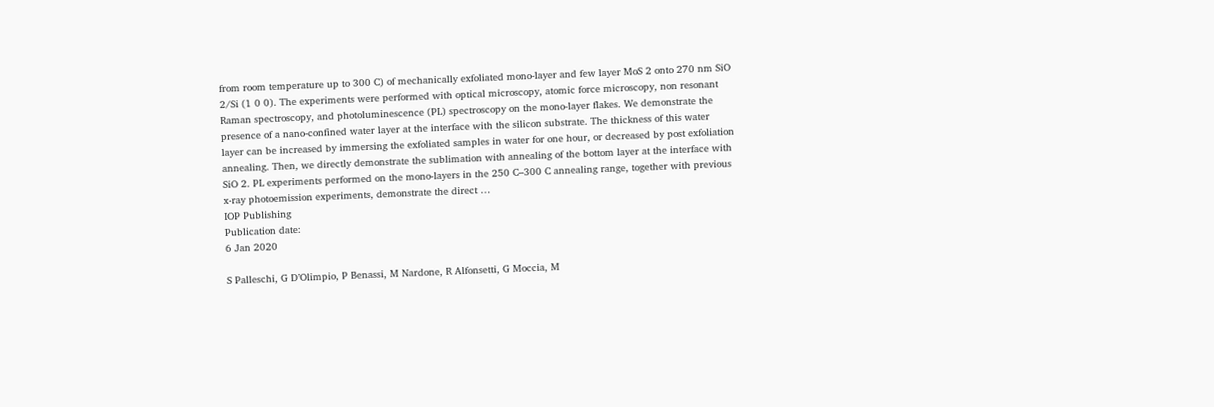from room temperature up to 300 C) of mechanically exfoliated mono-layer and few layer MoS 2 onto 270 nm SiO 2/Si (1 0 0). The experiments were performed with optical microscopy, atomic force microscopy, non resonant Raman spectroscopy, and photoluminescence (PL) spectroscopy on the mono-layer flakes. We demonstrate the presence of a nano-confined water layer at the interface with the silicon substrate. The thickness of this water layer can be increased by immersing the exfoliated samples in water for one hour, or decreased by post exfoliation annealing. Then, we directly demonstrate the sublimation with annealing of the bottom layer at the interface with SiO 2. PL experiments performed on the mono-layers in the 250 C–300 C annealing range, together with previous x-ray photoemission experiments, demonstrate the direct …
IOP Publishing
Publication date:
6 Jan 2020

S Palleschi, G D’Olimpio, P Benassi, M Nardone, R Alfonsetti, G Moccia, M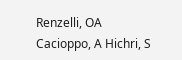Renzelli, OA Cacioppo, A Hichri, S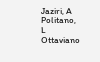Jaziri, A Politano, L Ottaviano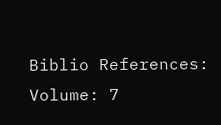Biblio References:
Volume: 7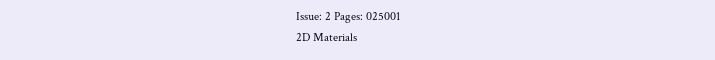Issue: 2 Pages: 025001
2D Materials